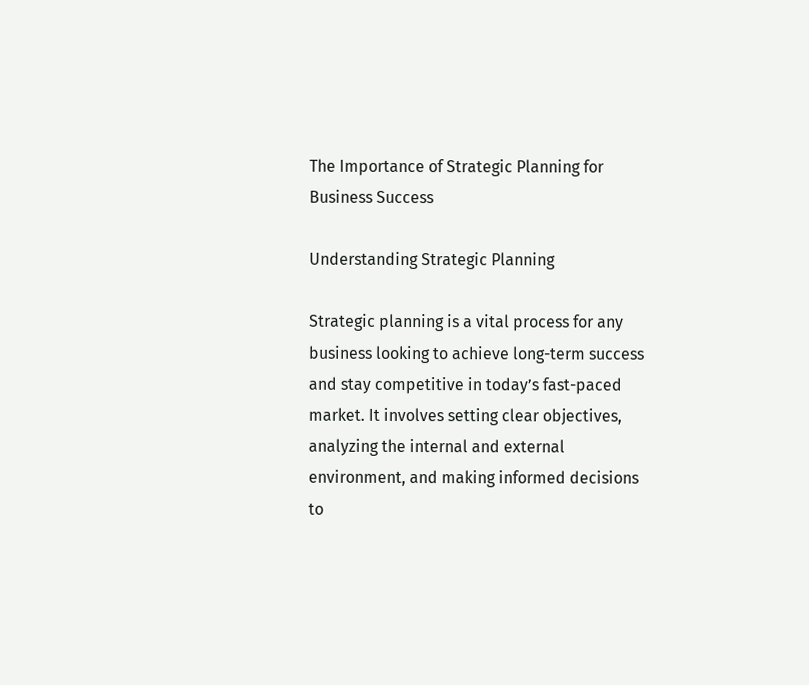The Importance of Strategic Planning for Business Success

Understanding Strategic Planning

Strategic planning is a vital process for any business looking to achieve long-term success and stay competitive in today’s fast-paced market. It involves setting clear objectives, analyzing the internal and external environment, and making informed decisions to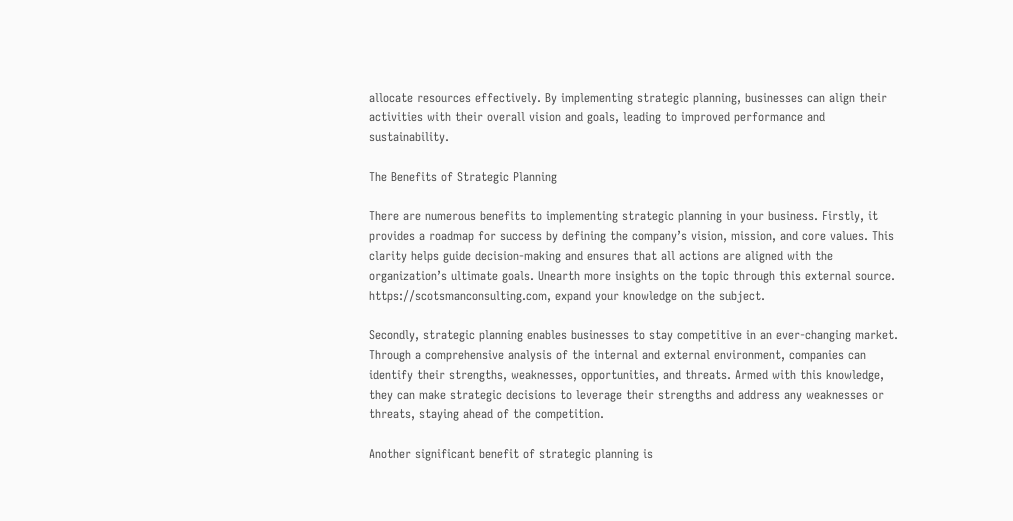allocate resources effectively. By implementing strategic planning, businesses can align their activities with their overall vision and goals, leading to improved performance and sustainability.

The Benefits of Strategic Planning

There are numerous benefits to implementing strategic planning in your business. Firstly, it provides a roadmap for success by defining the company’s vision, mission, and core values. This clarity helps guide decision-making and ensures that all actions are aligned with the organization’s ultimate goals. Unearth more insights on the topic through this external source. https://scotsmanconsulting.com, expand your knowledge on the subject.

Secondly, strategic planning enables businesses to stay competitive in an ever-changing market. Through a comprehensive analysis of the internal and external environment, companies can identify their strengths, weaknesses, opportunities, and threats. Armed with this knowledge, they can make strategic decisions to leverage their strengths and address any weaknesses or threats, staying ahead of the competition.

Another significant benefit of strategic planning is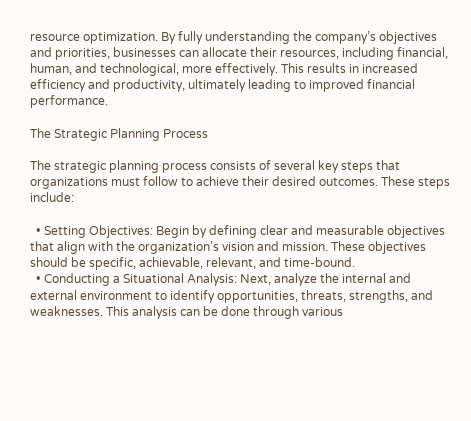resource optimization. By fully understanding the company’s objectives and priorities, businesses can allocate their resources, including financial, human, and technological, more effectively. This results in increased efficiency and productivity, ultimately leading to improved financial performance.

The Strategic Planning Process

The strategic planning process consists of several key steps that organizations must follow to achieve their desired outcomes. These steps include:

  • Setting Objectives: Begin by defining clear and measurable objectives that align with the organization’s vision and mission. These objectives should be specific, achievable, relevant, and time-bound.
  • Conducting a Situational Analysis: Next, analyze the internal and external environment to identify opportunities, threats, strengths, and weaknesses. This analysis can be done through various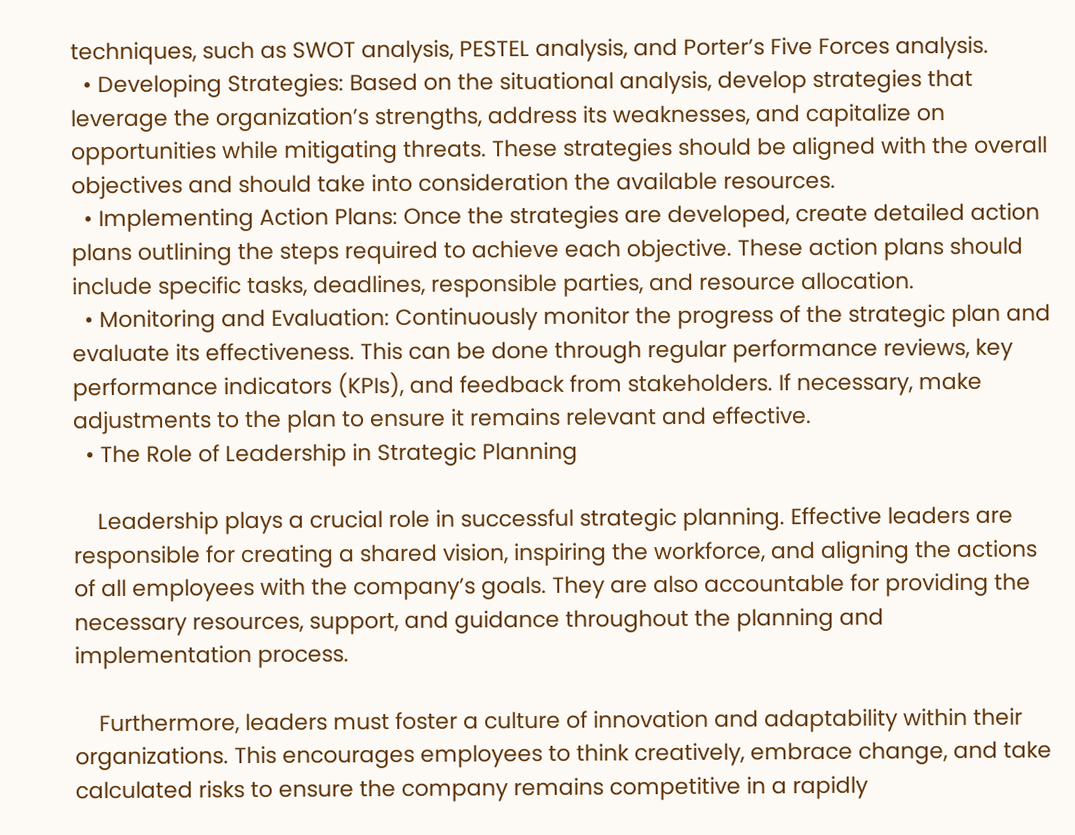techniques, such as SWOT analysis, PESTEL analysis, and Porter’s Five Forces analysis.
  • Developing Strategies: Based on the situational analysis, develop strategies that leverage the organization’s strengths, address its weaknesses, and capitalize on opportunities while mitigating threats. These strategies should be aligned with the overall objectives and should take into consideration the available resources.
  • Implementing Action Plans: Once the strategies are developed, create detailed action plans outlining the steps required to achieve each objective. These action plans should include specific tasks, deadlines, responsible parties, and resource allocation.
  • Monitoring and Evaluation: Continuously monitor the progress of the strategic plan and evaluate its effectiveness. This can be done through regular performance reviews, key performance indicators (KPIs), and feedback from stakeholders. If necessary, make adjustments to the plan to ensure it remains relevant and effective.
  • The Role of Leadership in Strategic Planning

    Leadership plays a crucial role in successful strategic planning. Effective leaders are responsible for creating a shared vision, inspiring the workforce, and aligning the actions of all employees with the company’s goals. They are also accountable for providing the necessary resources, support, and guidance throughout the planning and implementation process.

    Furthermore, leaders must foster a culture of innovation and adaptability within their organizations. This encourages employees to think creatively, embrace change, and take calculated risks to ensure the company remains competitive in a rapidly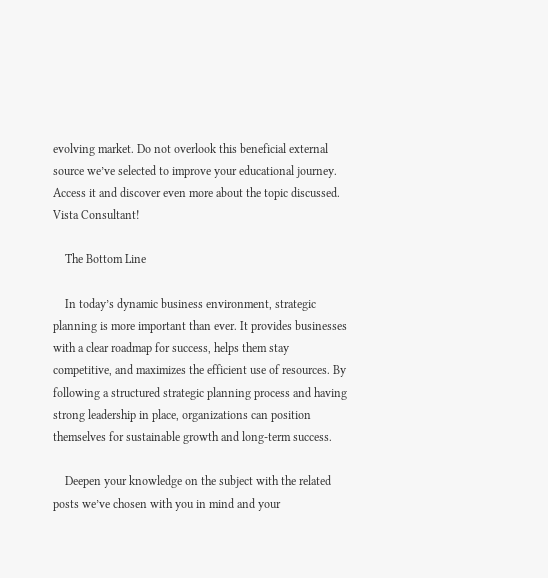evolving market. Do not overlook this beneficial external source we’ve selected to improve your educational journey. Access it and discover even more about the topic discussed. Vista Consultant!

    The Bottom Line

    In today’s dynamic business environment, strategic planning is more important than ever. It provides businesses with a clear roadmap for success, helps them stay competitive, and maximizes the efficient use of resources. By following a structured strategic planning process and having strong leadership in place, organizations can position themselves for sustainable growth and long-term success.

    Deepen your knowledge on the subject with the related posts we’ve chosen with you in mind and your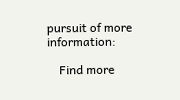pursuit of more information:

    Find more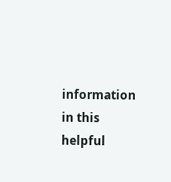information in this helpful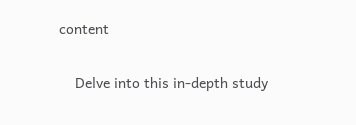content

    Delve into this in-depth study